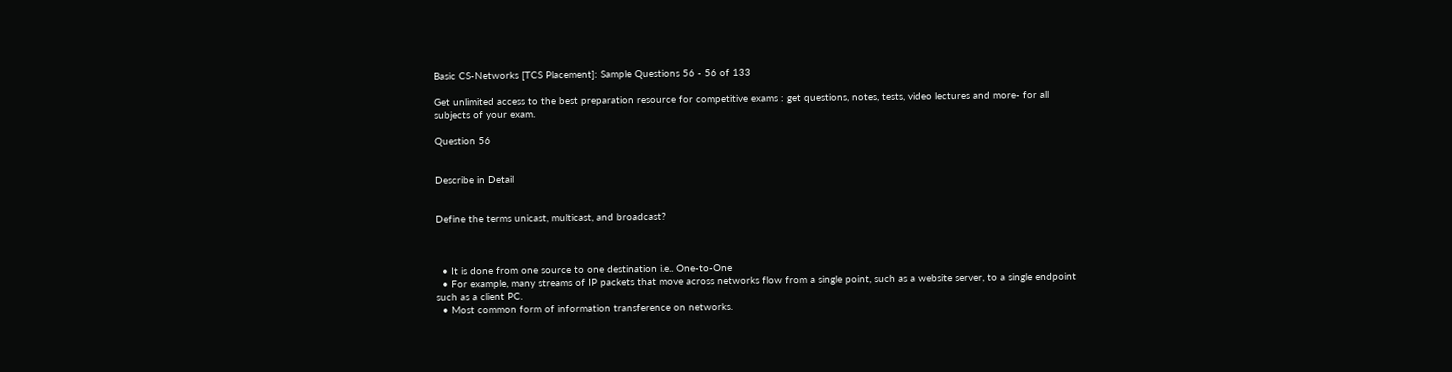Basic CS-Networks [TCS Placement]: Sample Questions 56 - 56 of 133

Get unlimited access to the best preparation resource for competitive exams : get questions, notes, tests, video lectures and more- for all subjects of your exam.

Question 56


Describe in Detail


Define the terms unicast, multicast, and broadcast?



  • It is done from one source to one destination i.e.. One-to-One
  • For example, many streams of IP packets that move across networks flow from a single point, such as a website server, to a single endpoint such as a client PC.
  • Most common form of information transference on networks.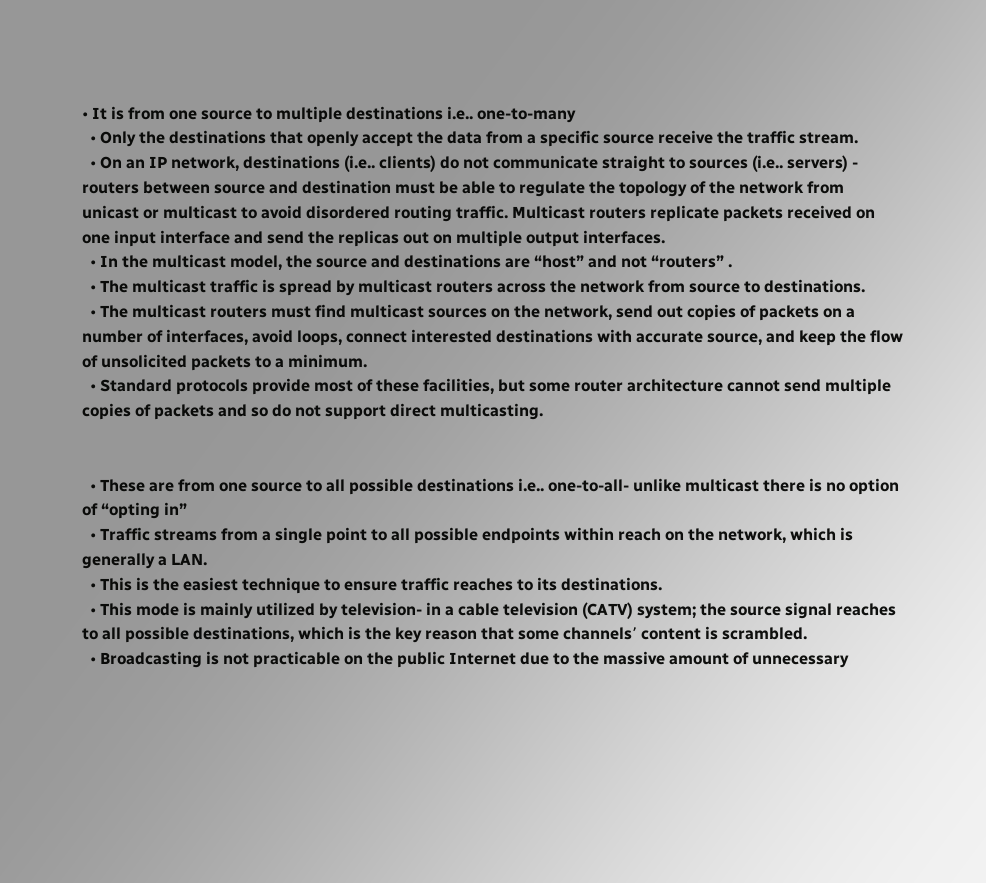• It is from one source to multiple destinations i.e.. one-to-many
  • Only the destinations that openly accept the data from a specific source receive the traffic stream.
  • On an IP network, destinations (i.e.. clients) do not communicate straight to sources (i.e.. servers) - routers between source and destination must be able to regulate the topology of the network from unicast or multicast to avoid disordered routing traffic. Multicast routers replicate packets received on one input interface and send the replicas out on multiple output interfaces.
  • In the multicast model, the source and destinations are “host” and not “routers” .
  • The multicast traffic is spread by multicast routers across the network from source to destinations.
  • The multicast routers must find multicast sources on the network, send out copies of packets on a number of interfaces, avoid loops, connect interested destinations with accurate source, and keep the flow of unsolicited packets to a minimum.
  • Standard protocols provide most of these facilities, but some router architecture cannot send multiple copies of packets and so do not support direct multicasting.


  • These are from one source to all possible destinations i.e.. one-to-all- unlike multicast there is no option of “opting in”
  • Traffic streams from a single point to all possible endpoints within reach on the network, which is generally a LAN.
  • This is the easiest technique to ensure traffic reaches to its destinations.
  • This mode is mainly utilized by television- in a cable television (CATV) system; the source signal reaches to all possible destinations, which is the key reason that some channels՚ content is scrambled.
  • Broadcasting is not practicable on the public Internet due to the massive amount of unnecessary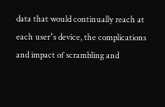data that would continually reach at each user՚s device, the complications and impact of scrambling and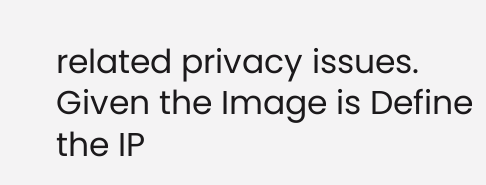related privacy issues.
Given the Image is Define the IP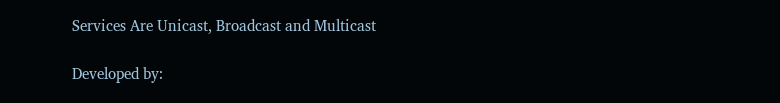Services Are Unicast, Broadcast and Multicast

Developed by: